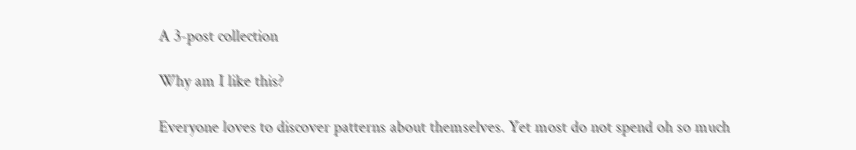A 3-post collection

Why am I like this?

Everyone loves to discover patterns about themselves. Yet most do not spend oh so much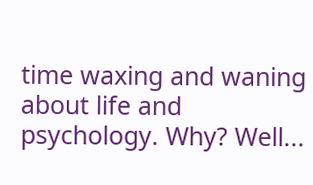time waxing and waning about life and psychology. Why? Well...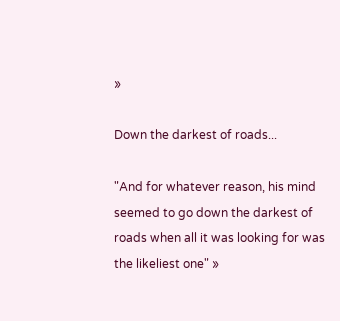»

Down the darkest of roads...

"And for whatever reason, his mind seemed to go down the darkest of roads when all it was looking for was the likeliest one" »